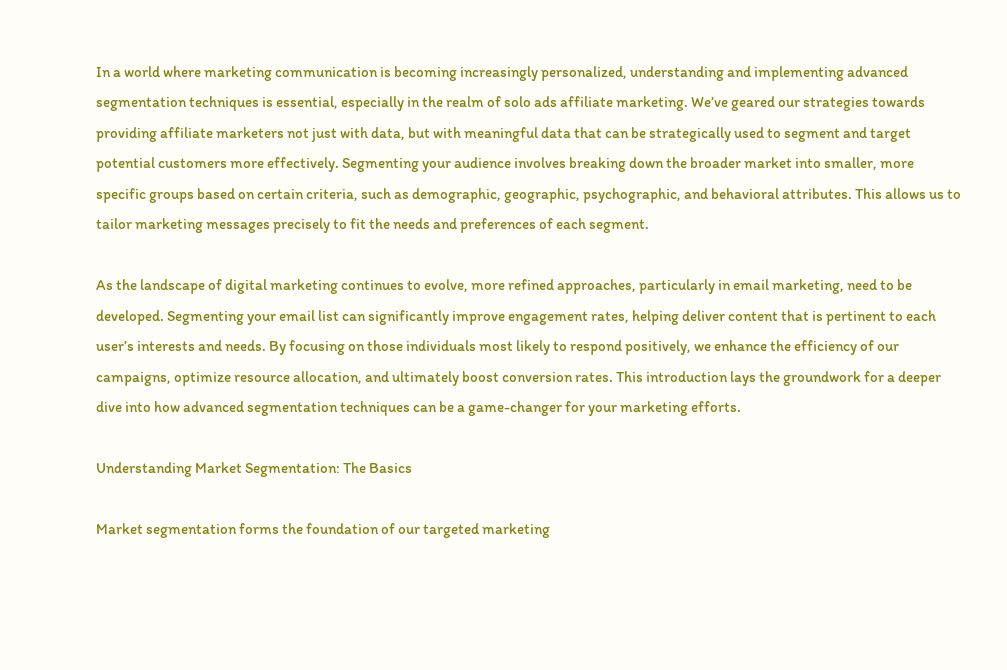In a world where marketing communication is becoming increasingly personalized, understanding and implementing advanced segmentation techniques is essential, especially in the realm of solo ads affiliate marketing. We’ve geared our strategies towards providing affiliate marketers not just with data, but with meaningful data that can be strategically used to segment and target potential customers more effectively. Segmenting your audience involves breaking down the broader market into smaller, more specific groups based on certain criteria, such as demographic, geographic, psychographic, and behavioral attributes. This allows us to tailor marketing messages precisely to fit the needs and preferences of each segment.

As the landscape of digital marketing continues to evolve, more refined approaches, particularly in email marketing, need to be developed. Segmenting your email list can significantly improve engagement rates, helping deliver content that is pertinent to each user’s interests and needs. By focusing on those individuals most likely to respond positively, we enhance the efficiency of our campaigns, optimize resource allocation, and ultimately boost conversion rates. This introduction lays the groundwork for a deeper dive into how advanced segmentation techniques can be a game-changer for your marketing efforts.

Understanding Market Segmentation: The Basics

Market segmentation forms the foundation of our targeted marketing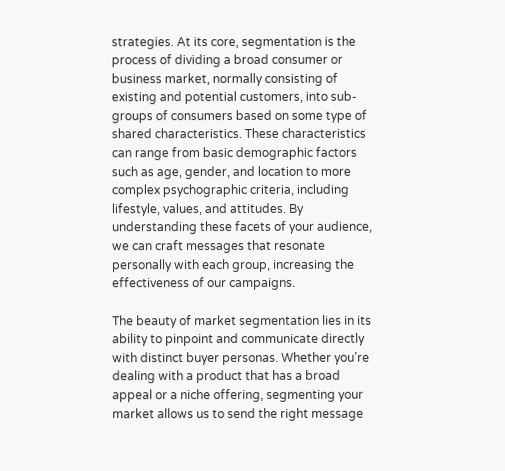strategies. At its core, segmentation is the process of dividing a broad consumer or business market, normally consisting of existing and potential customers, into sub-groups of consumers based on some type of shared characteristics. These characteristics can range from basic demographic factors such as age, gender, and location to more complex psychographic criteria, including lifestyle, values, and attitudes. By understanding these facets of your audience, we can craft messages that resonate personally with each group, increasing the effectiveness of our campaigns.

The beauty of market segmentation lies in its ability to pinpoint and communicate directly with distinct buyer personas. Whether you’re dealing with a product that has a broad appeal or a niche offering, segmenting your market allows us to send the right message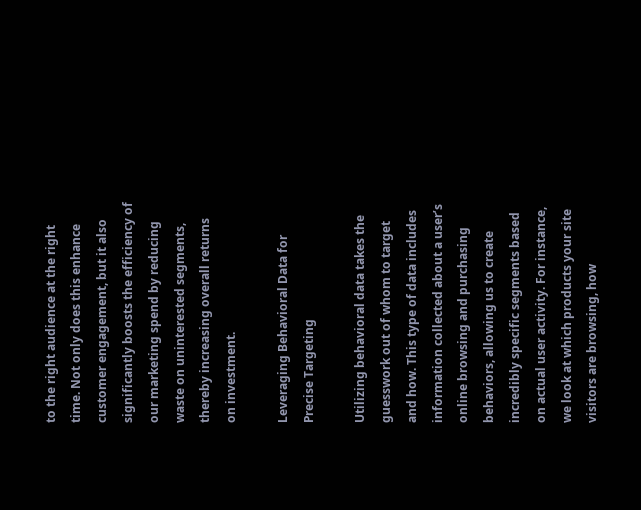to the right audience at the right time. Not only does this enhance customer engagement, but it also significantly boosts the efficiency of our marketing spend by reducing waste on uninterested segments, thereby increasing overall returns on investment.

Leveraging Behavioral Data for Precise Targeting

Utilizing behavioral data takes the guesswork out of whom to target and how. This type of data includes information collected about a user’s online browsing and purchasing behaviors, allowing us to create incredibly specific segments based on actual user activity. For instance, we look at which products your site visitors are browsing, how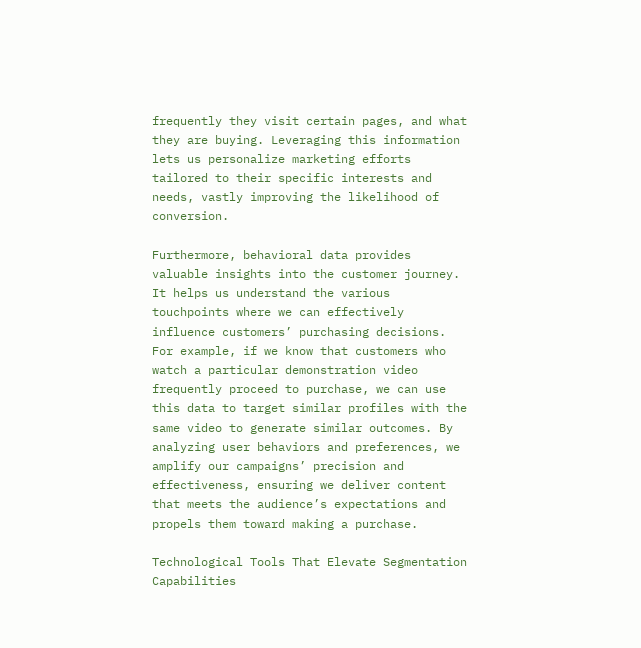frequently they visit certain pages, and what they are buying. Leveraging this information lets us personalize marketing efforts tailored to their specific interests and needs, vastly improving the likelihood of conversion.

Furthermore, behavioral data provides valuable insights into the customer journey. It helps us understand the various touchpoints where we can effectively influence customers’ purchasing decisions. For example, if we know that customers who watch a particular demonstration video frequently proceed to purchase, we can use this data to target similar profiles with the same video to generate similar outcomes. By analyzing user behaviors and preferences, we amplify our campaigns’ precision and effectiveness, ensuring we deliver content that meets the audience’s expectations and propels them toward making a purchase.

Technological Tools That Elevate Segmentation Capabilities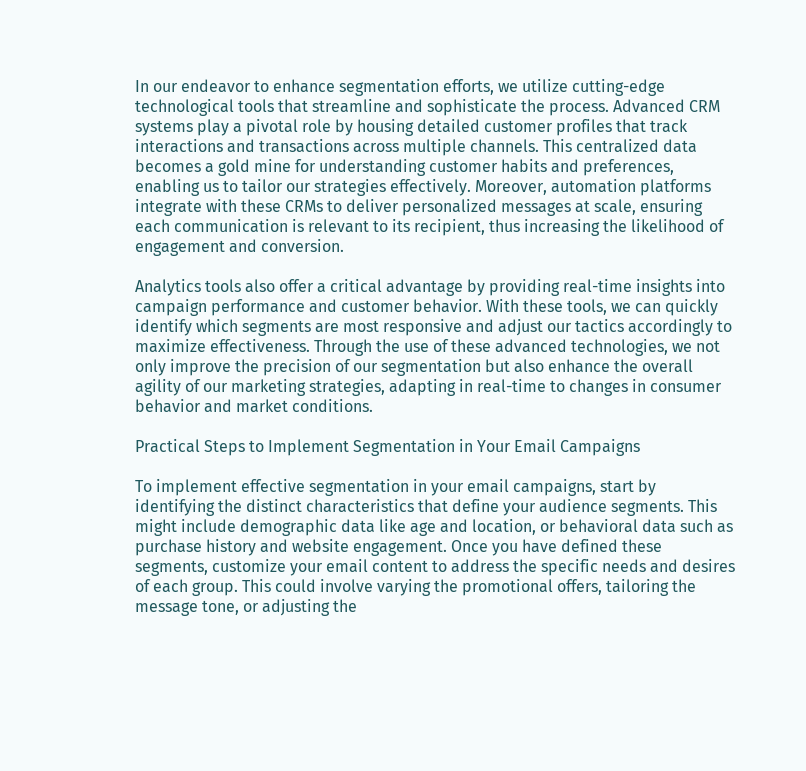In our endeavor to enhance segmentation efforts, we utilize cutting-edge technological tools that streamline and sophisticate the process. Advanced CRM systems play a pivotal role by housing detailed customer profiles that track interactions and transactions across multiple channels. This centralized data becomes a gold mine for understanding customer habits and preferences, enabling us to tailor our strategies effectively. Moreover, automation platforms integrate with these CRMs to deliver personalized messages at scale, ensuring each communication is relevant to its recipient, thus increasing the likelihood of engagement and conversion.

Analytics tools also offer a critical advantage by providing real-time insights into campaign performance and customer behavior. With these tools, we can quickly identify which segments are most responsive and adjust our tactics accordingly to maximize effectiveness. Through the use of these advanced technologies, we not only improve the precision of our segmentation but also enhance the overall agility of our marketing strategies, adapting in real-time to changes in consumer behavior and market conditions.

Practical Steps to Implement Segmentation in Your Email Campaigns

To implement effective segmentation in your email campaigns, start by identifying the distinct characteristics that define your audience segments. This might include demographic data like age and location, or behavioral data such as purchase history and website engagement. Once you have defined these segments, customize your email content to address the specific needs and desires of each group. This could involve varying the promotional offers, tailoring the message tone, or adjusting the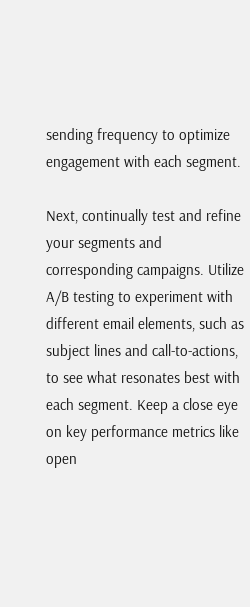sending frequency to optimize engagement with each segment.

Next, continually test and refine your segments and corresponding campaigns. Utilize A/B testing to experiment with different email elements, such as subject lines and call-to-actions, to see what resonates best with each segment. Keep a close eye on key performance metrics like open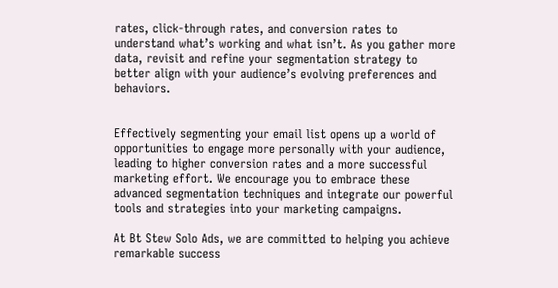rates, click-through rates, and conversion rates to understand what’s working and what isn’t. As you gather more data, revisit and refine your segmentation strategy to better align with your audience’s evolving preferences and behaviors.


Effectively segmenting your email list opens up a world of opportunities to engage more personally with your audience, leading to higher conversion rates and a more successful marketing effort. We encourage you to embrace these advanced segmentation techniques and integrate our powerful tools and strategies into your marketing campaigns.

At Bt Stew Solo Ads, we are committed to helping you achieve remarkable success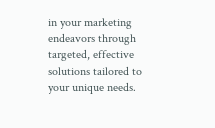in your marketing endeavors through targeted, effective solutions tailored to your unique needs.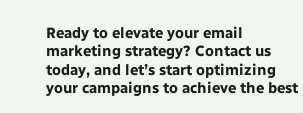Ready to elevate your email marketing strategy? Contact us today, and let’s start optimizing your campaigns to achieve the best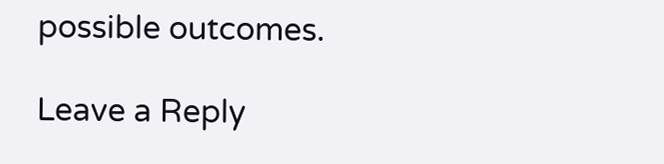possible outcomes.

Leave a Reply